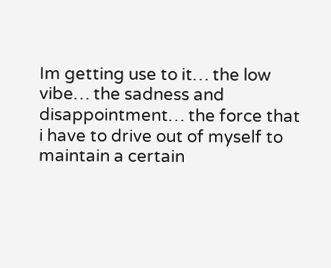Im getting use to it… the low vibe… the sadness and disappointment… the force that i have to drive out of myself to maintain a certain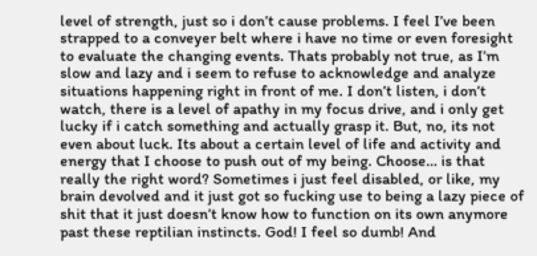level of strength, just so i don’t cause problems. I feel I’ve been strapped to a conveyer belt where i have no time or even foresight to evaluate the changing events. Thats probably not true, as I’m slow and lazy and i seem to refuse to acknowledge and analyze situations happening right in front of me. I don’t listen, i don’t watch, there is a level of apathy in my focus drive, and i only get lucky if i catch something and actually grasp it. But, no, its not even about luck. Its about a certain level of life and activity and energy that I choose to push out of my being. Choose… is that really the right word? Sometimes i just feel disabled, or like, my brain devolved and it just got so fucking use to being a lazy piece of shit that it just doesn’t know how to function on its own anymore past these reptilian instincts. God! I feel so dumb! And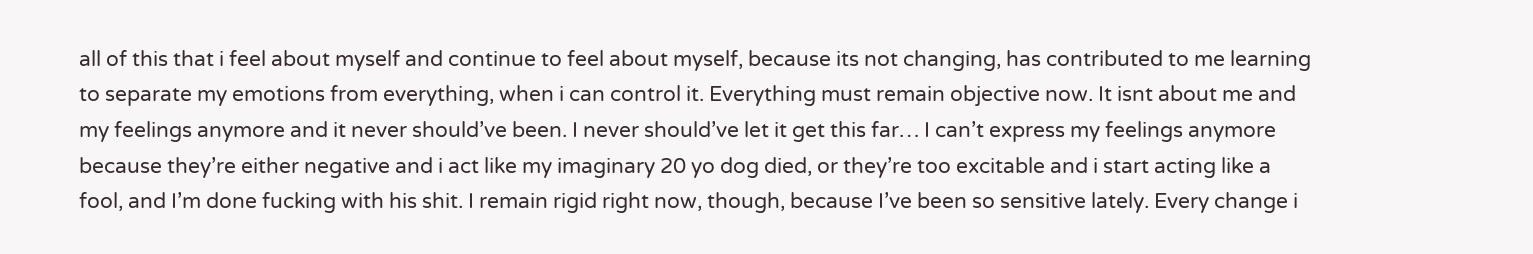all of this that i feel about myself and continue to feel about myself, because its not changing, has contributed to me learning to separate my emotions from everything, when i can control it. Everything must remain objective now. It isnt about me and my feelings anymore and it never should’ve been. I never should’ve let it get this far… I can’t express my feelings anymore because they’re either negative and i act like my imaginary 20 yo dog died, or they’re too excitable and i start acting like a fool, and I’m done fucking with his shit. I remain rigid right now, though, because I’ve been so sensitive lately. Every change i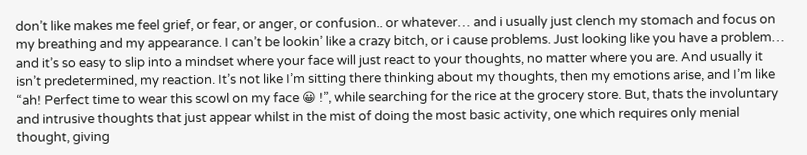don’t like makes me feel grief, or fear, or anger, or confusion.. or whatever… and i usually just clench my stomach and focus on my breathing and my appearance. I can’t be lookin’ like a crazy bitch, or i cause problems. Just looking like you have a problem… and it’s so easy to slip into a mindset where your face will just react to your thoughts, no matter where you are. And usually it isn’t predetermined, my reaction. It’s not like I’m sitting there thinking about my thoughts, then my emotions arise, and I’m like “ah! Perfect time to wear this scowl on my face 😀 !”, while searching for the rice at the grocery store. But, thats the involuntary and intrusive thoughts that just appear whilst in the mist of doing the most basic activity, one which requires only menial thought, giving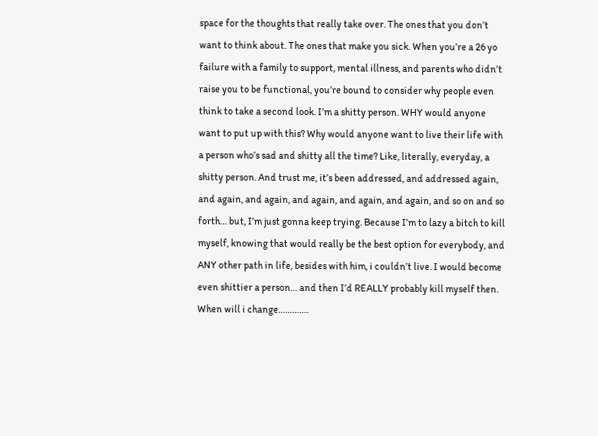space for the thoughts that really take over. The ones that you don’t want to think about. The ones that make you sick. When you’re a 26 yo failure with a family to support, mental illness, and parents who didn’t raise you to be functional, you’re bound to consider why people even think to take a second look. I’m a shitty person. WHY would anyone want to put up with this? Why would anyone want to live their life with a person who’s sad and shitty all the time? Like, literally, everyday, a shitty person. And trust me, it’s been addressed, and addressed again, and again, and again, and again, and again, and again, and so on and so forth… but, I’m just gonna keep trying. Because I’m to lazy a bitch to kill myself, knowing that would really be the best option for everybody, and ANY other path in life, besides with him, i couldn’t live. I would become even shittier a person… and then I’d REALLY probably kill myself then. When will i change………….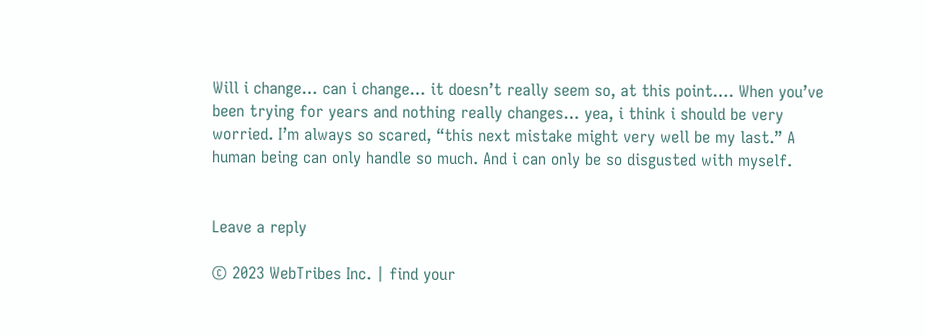Will i change… can i change… it doesn’t really seem so, at this point…. When you’ve been trying for years and nothing really changes… yea, i think i should be very worried. I’m always so scared, “this next mistake might very well be my last.” A human being can only handle so much. And i can only be so disgusted with myself.


Leave a reply

© 2023 WebTribes Inc. | find your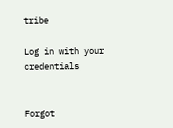tribe

Log in with your credentials


Forgot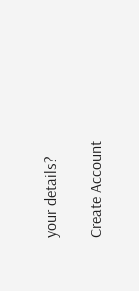your details?

Create Account